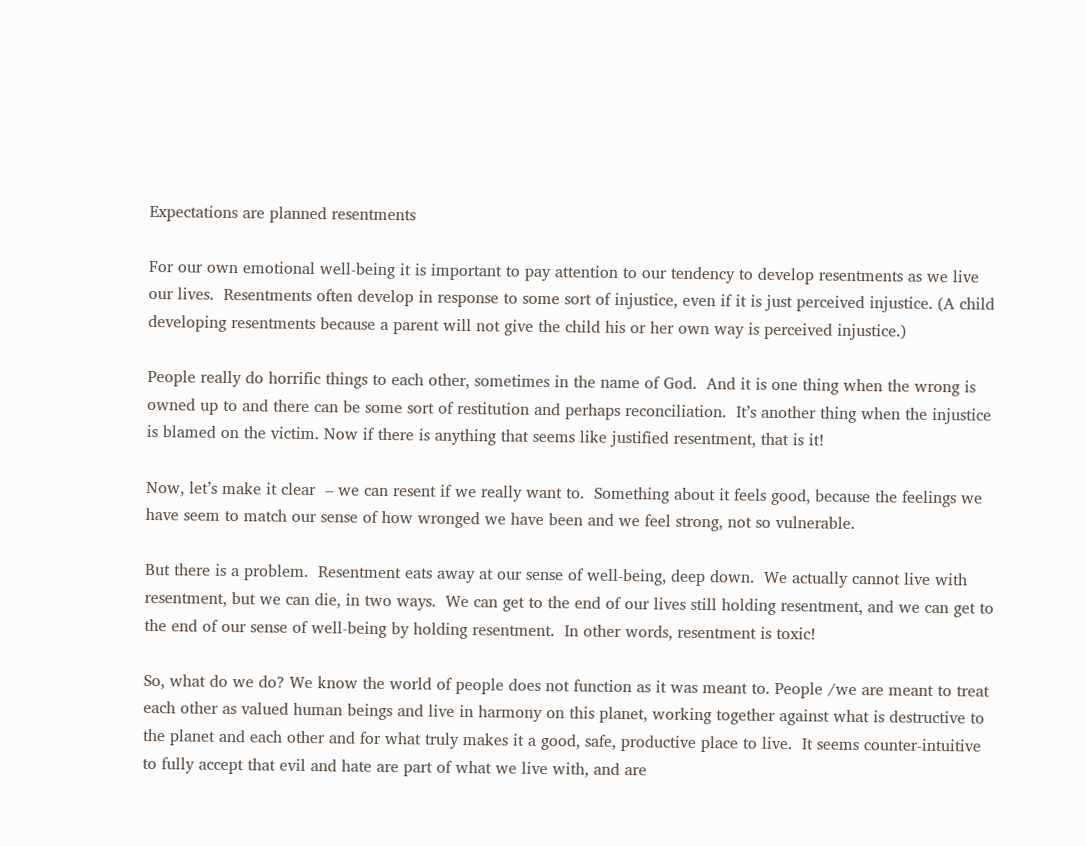Expectations are planned resentments

For our own emotional well-being it is important to pay attention to our tendency to develop resentments as we live our lives.  Resentments often develop in response to some sort of injustice, even if it is just perceived injustice. (A child developing resentments because a parent will not give the child his or her own way is perceived injustice.)

People really do horrific things to each other, sometimes in the name of God.  And it is one thing when the wrong is owned up to and there can be some sort of restitution and perhaps reconciliation.  It’s another thing when the injustice is blamed on the victim. Now if there is anything that seems like justified resentment, that is it!

Now, let’s make it clear  – we can resent if we really want to.  Something about it feels good, because the feelings we have seem to match our sense of how wronged we have been and we feel strong, not so vulnerable.

But there is a problem.  Resentment eats away at our sense of well-being, deep down.  We actually cannot live with resentment, but we can die, in two ways.  We can get to the end of our lives still holding resentment, and we can get to the end of our sense of well-being by holding resentment.  In other words, resentment is toxic!

So, what do we do? We know the world of people does not function as it was meant to. People /we are meant to treat each other as valued human beings and live in harmony on this planet, working together against what is destructive to the planet and each other and for what truly makes it a good, safe, productive place to live.  It seems counter-intuitive to fully accept that evil and hate are part of what we live with, and are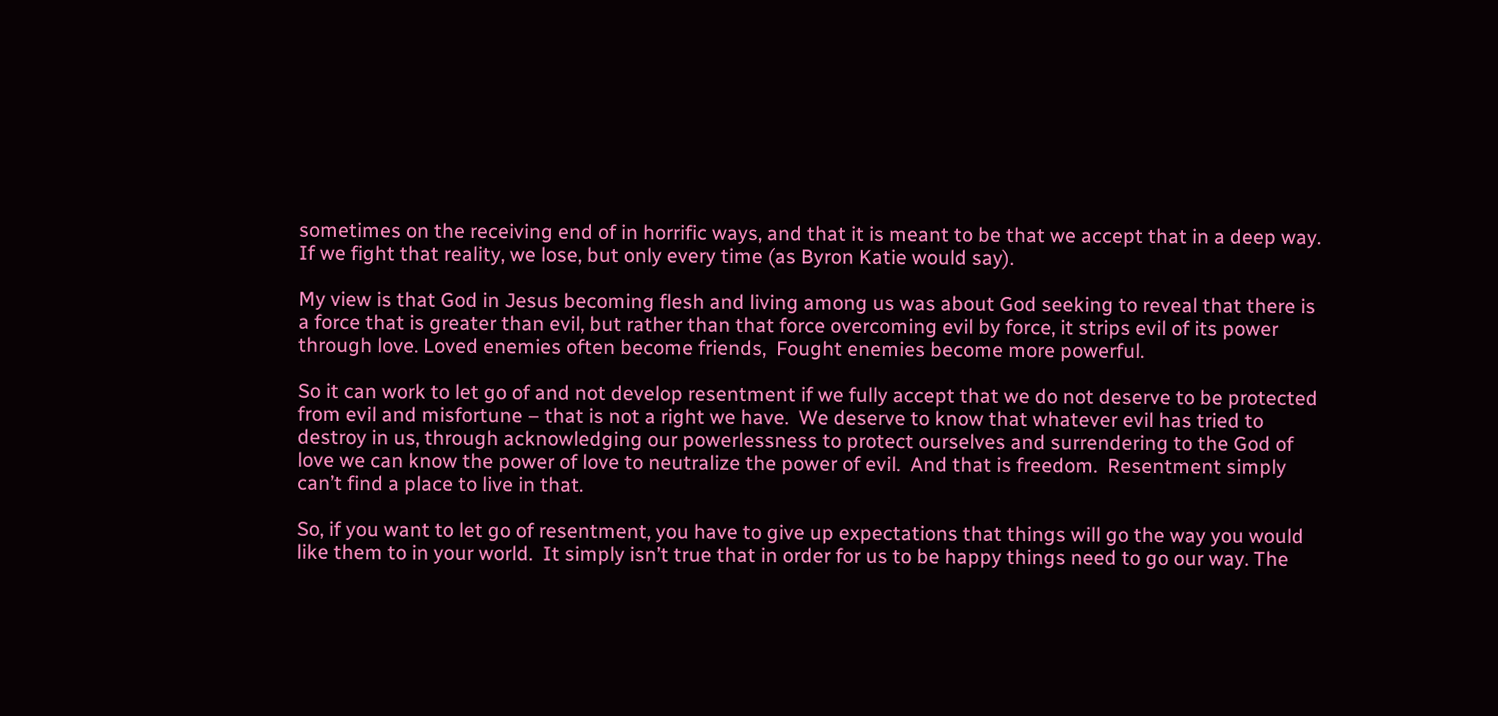sometimes on the receiving end of in horrific ways, and that it is meant to be that we accept that in a deep way.  If we fight that reality, we lose, but only every time (as Byron Katie would say).

My view is that God in Jesus becoming flesh and living among us was about God seeking to reveal that there is a force that is greater than evil, but rather than that force overcoming evil by force, it strips evil of its power through love. Loved enemies often become friends,  Fought enemies become more powerful.

So it can work to let go of and not develop resentment if we fully accept that we do not deserve to be protected from evil and misfortune – that is not a right we have.  We deserve to know that whatever evil has tried to destroy in us, through acknowledging our powerlessness to protect ourselves and surrendering to the God of love we can know the power of love to neutralize the power of evil.  And that is freedom.  Resentment simply can’t find a place to live in that.

So, if you want to let go of resentment, you have to give up expectations that things will go the way you would like them to in your world.  It simply isn’t true that in order for us to be happy things need to go our way. The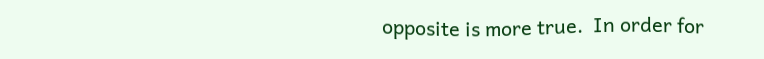opposite is more true.  In order for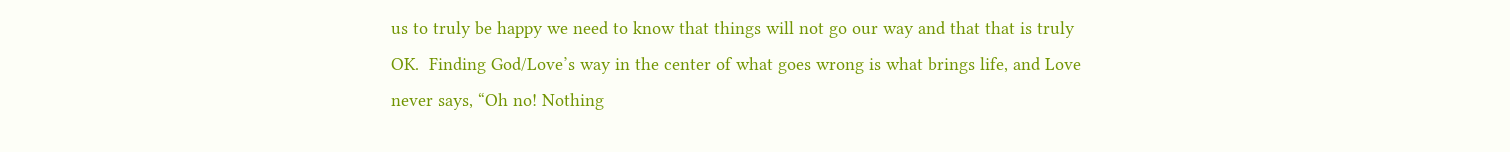us to truly be happy we need to know that things will not go our way and that that is truly OK.  Finding God/Love’s way in the center of what goes wrong is what brings life, and Love never says, “Oh no! Nothing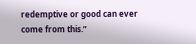redemptive or good can ever come from this.”